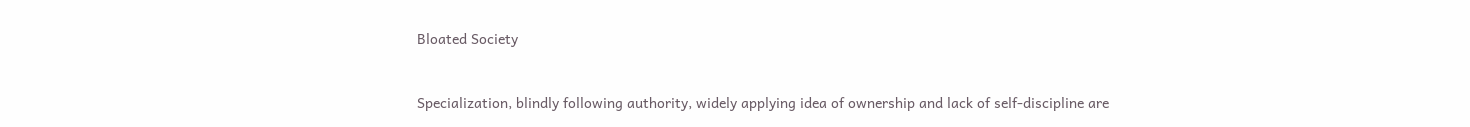Bloated Society


Specialization, blindly following authority, widely applying idea of ownership and lack of self-discipline are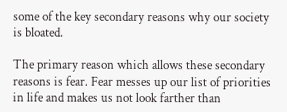some of the key secondary reasons why our society is bloated.

The primary reason which allows these secondary reasons is fear. Fear messes up our list of priorities in life and makes us not look farther than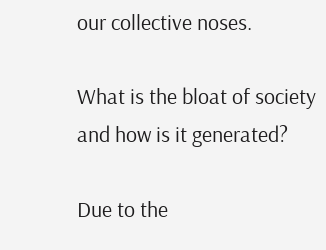our collective noses.

What is the bloat of society and how is it generated?

Due to the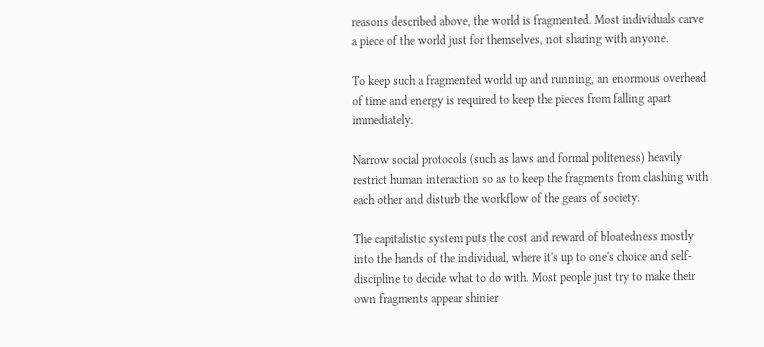reasons described above, the world is fragmented. Most individuals carve a piece of the world just for themselves, not sharing with anyone.

To keep such a fragmented world up and running, an enormous overhead of time and energy is required to keep the pieces from falling apart immediately.

Narrow social protocols (such as laws and formal politeness) heavily restrict human interaction so as to keep the fragments from clashing with each other and disturb the workflow of the gears of society.

The capitalistic system puts the cost and reward of bloatedness mostly into the hands of the individual, where it's up to one's choice and self-discipline to decide what to do with. Most people just try to make their own fragments appear shinier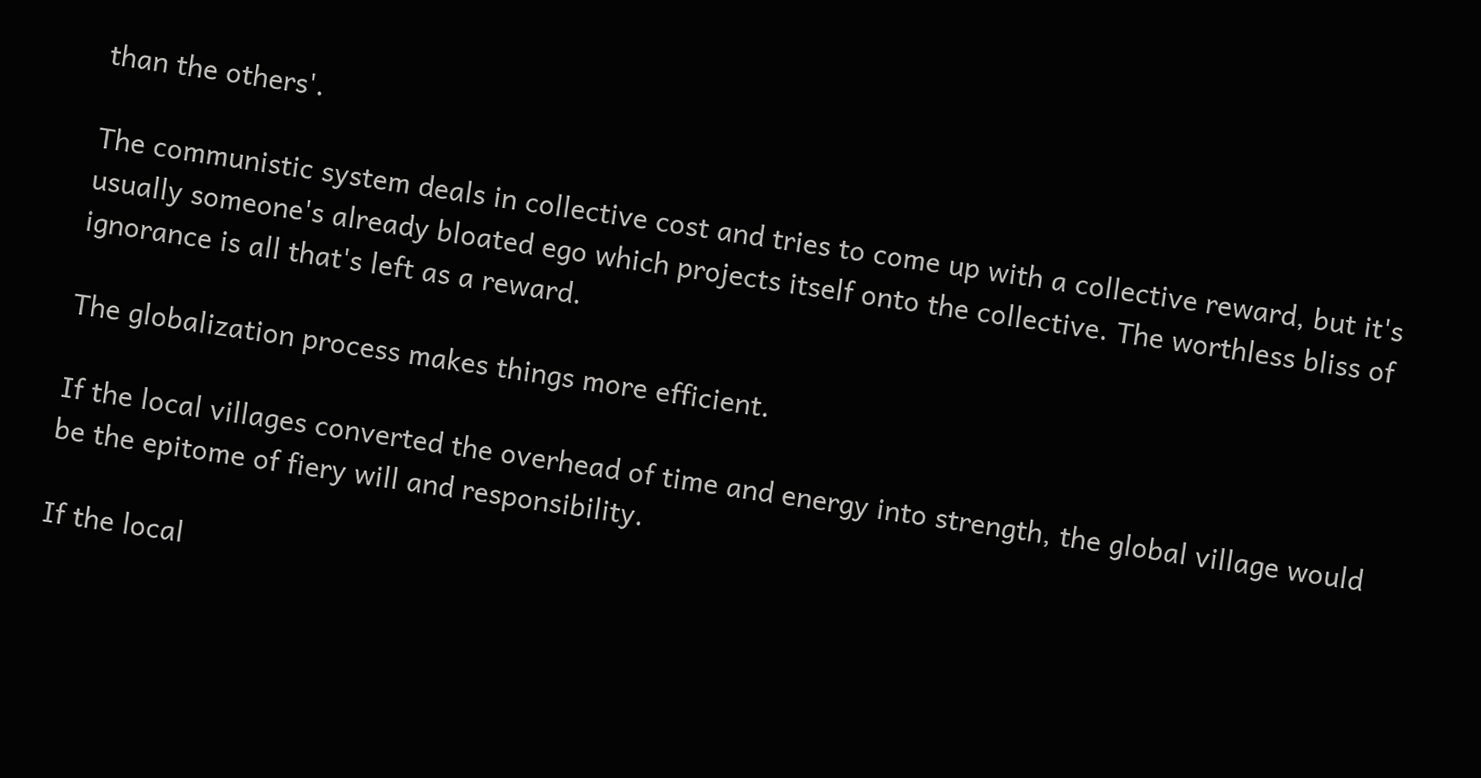than the others'.

The communistic system deals in collective cost and tries to come up with a collective reward, but it's usually someone's already bloated ego which projects itself onto the collective. The worthless bliss of ignorance is all that's left as a reward.

The globalization process makes things more efficient.

If the local villages converted the overhead of time and energy into strength, the global village would be the epitome of fiery will and responsibility.

If the local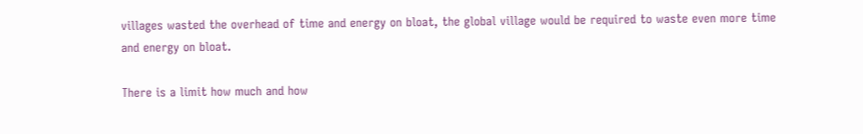villages wasted the overhead of time and energy on bloat, the global village would be required to waste even more time and energy on bloat.

There is a limit how much and how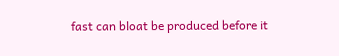fast can bloat be produced before it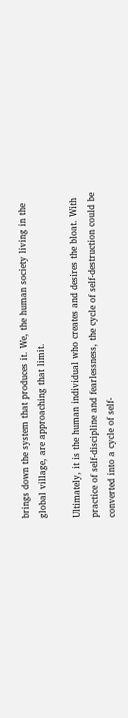brings down the system that produces it. We, the human society living in the global village, are approaching that limit.

Ultimately, it is the human individual who creates and desires the bloat. With practice of self-discipline and fearlessness, the cycle of self-destruction could be converted into a cycle of self-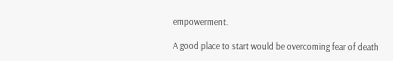empowerment.

A good place to start would be overcoming fear of death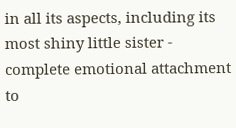in all its aspects, including its most shiny little sister - complete emotional attachment to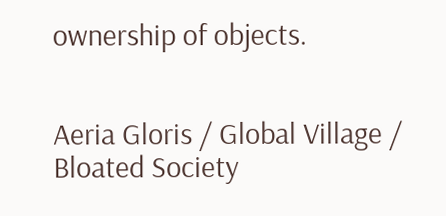ownership of objects.


Aeria Gloris / Global Village / Bloated Society